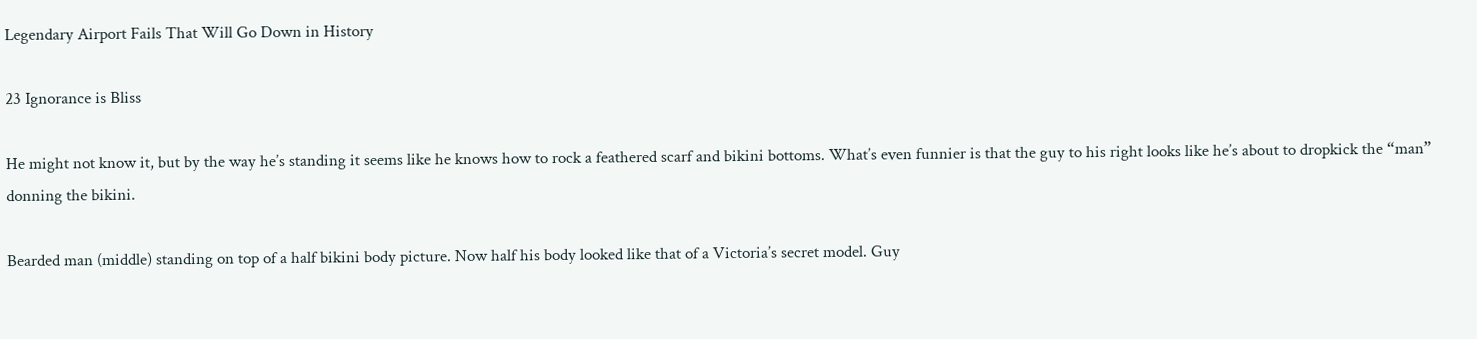Legendary Airport Fails That Will Go Down in History

23 Ignorance is Bliss

He might not know it, but by the way he’s standing it seems like he knows how to rock a feathered scarf and bikini bottoms. What’s even funnier is that the guy to his right looks like he’s about to dropkick the “man” donning the bikini.

Bearded man (middle) standing on top of a half bikini body picture. Now half his body looked like that of a Victoria’s secret model. Guy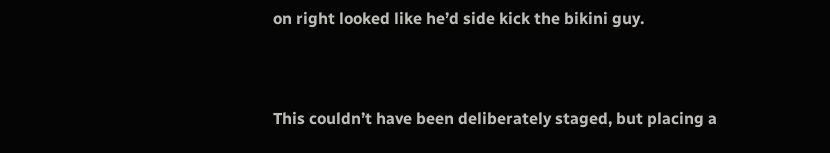on right looked like he’d side kick the bikini guy.


This couldn’t have been deliberately staged, but placing a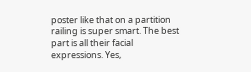poster like that on a partition railing is super smart. The best part is all their facial expressions. Yes,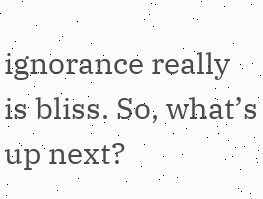ignorance really is bliss. So, what’s up next?